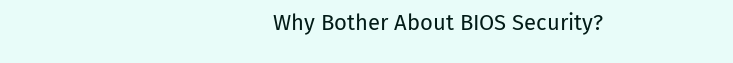Why Bother About BIOS Security?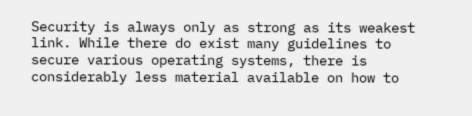Security is always only as strong as its weakest link. While there do exist many guidelines to secure various operating systems, there is considerably less material available on how to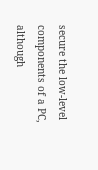secure the low-level components of a PC, although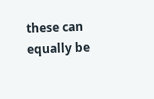these can equally be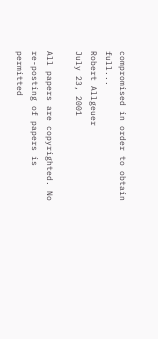compromised in order to obtain full...
Robert Allgeuer
July 23, 2001

All papers are copyrighted. No re-posting of papers is permitted